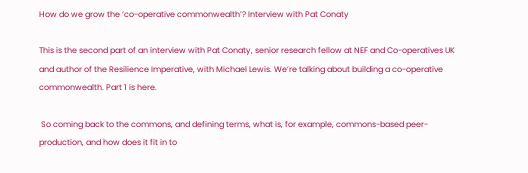How do we grow the ‘co-operative commonwealth’? Interview with Pat Conaty

This is the second part of an interview with Pat Conaty, senior research fellow at NEF and Co-operatives UK and author of the Resilience Imperative, with Michael Lewis. We’re talking about building a co-operative commonwealth. Part 1 is here.

 So coming back to the commons, and defining terms, what is, for example, commons-based peer-production, and how does it fit in to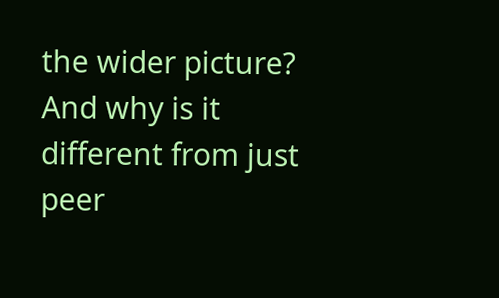the wider picture? And why is it different from just peer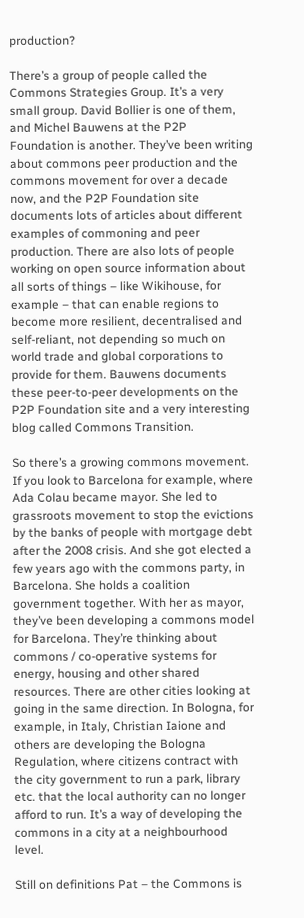production?

There’s a group of people called the Commons Strategies Group. It’s a very small group. David Bollier is one of them, and Michel Bauwens at the P2P Foundation is another. They’ve been writing about commons peer production and the commons movement for over a decade now, and the P2P Foundation site documents lots of articles about different examples of commoning and peer production. There are also lots of people working on open source information about all sorts of things – like Wikihouse, for example – that can enable regions to become more resilient, decentralised and self-reliant, not depending so much on world trade and global corporations to provide for them. Bauwens documents these peer-to-peer developments on the P2P Foundation site and a very interesting blog called Commons Transition.

So there’s a growing commons movement. If you look to Barcelona for example, where Ada Colau became mayor. She led to grassroots movement to stop the evictions by the banks of people with mortgage debt after the 2008 crisis. And she got elected a few years ago with the commons party, in Barcelona. She holds a coalition government together. With her as mayor, they’ve been developing a commons model for Barcelona. They’re thinking about commons / co-operative systems for energy, housing and other shared resources. There are other cities looking at going in the same direction. In Bologna, for example, in Italy, Christian Iaione and others are developing the Bologna Regulation, where citizens contract with the city government to run a park, library etc. that the local authority can no longer afford to run. It’s a way of developing the commons in a city at a neighbourhood level.

Still on definitions Pat – the Commons is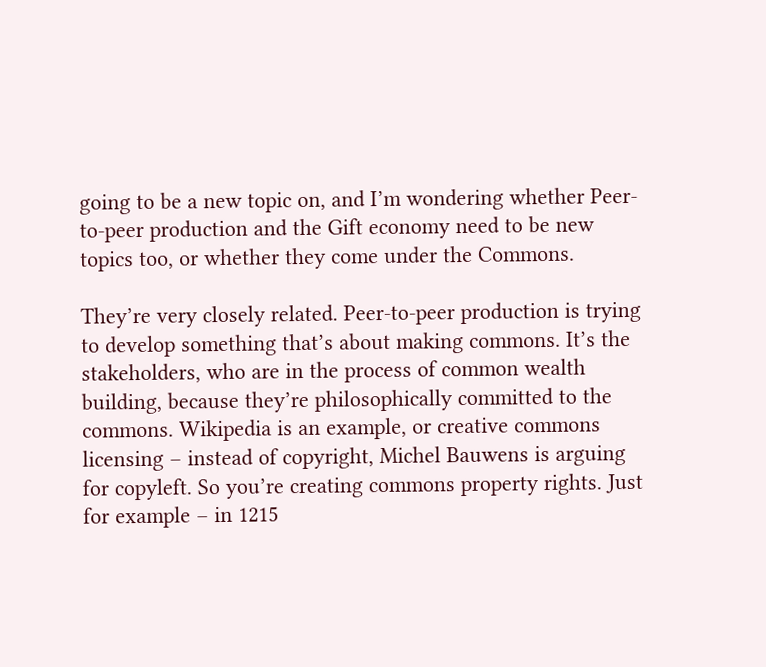going to be a new topic on, and I’m wondering whether Peer-to-peer production and the Gift economy need to be new topics too, or whether they come under the Commons.

They’re very closely related. Peer-to-peer production is trying to develop something that’s about making commons. It’s the stakeholders, who are in the process of common wealth building, because they’re philosophically committed to the commons. Wikipedia is an example, or creative commons licensing – instead of copyright, Michel Bauwens is arguing for copyleft. So you’re creating commons property rights. Just for example – in 1215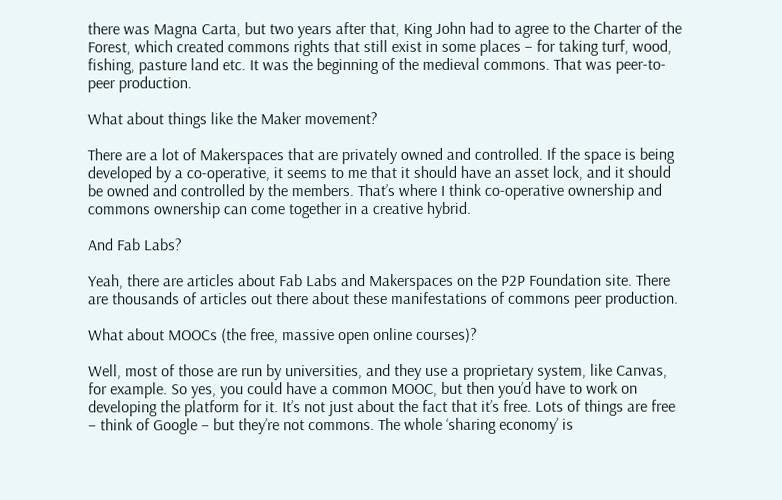there was Magna Carta, but two years after that, King John had to agree to the Charter of the Forest, which created commons rights that still exist in some places – for taking turf, wood, fishing, pasture land etc. It was the beginning of the medieval commons. That was peer-to-peer production.

What about things like the Maker movement?

There are a lot of Makerspaces that are privately owned and controlled. If the space is being developed by a co-operative, it seems to me that it should have an asset lock, and it should be owned and controlled by the members. That’s where I think co-operative ownership and commons ownership can come together in a creative hybrid.

And Fab Labs?

Yeah, there are articles about Fab Labs and Makerspaces on the P2P Foundation site. There are thousands of articles out there about these manifestations of commons peer production.

What about MOOCs (the free, massive open online courses)?

Well, most of those are run by universities, and they use a proprietary system, like Canvas, for example. So yes, you could have a common MOOC, but then you’d have to work on developing the platform for it. It’s not just about the fact that it’s free. Lots of things are free – think of Google – but they’re not commons. The whole ‘sharing economy’ is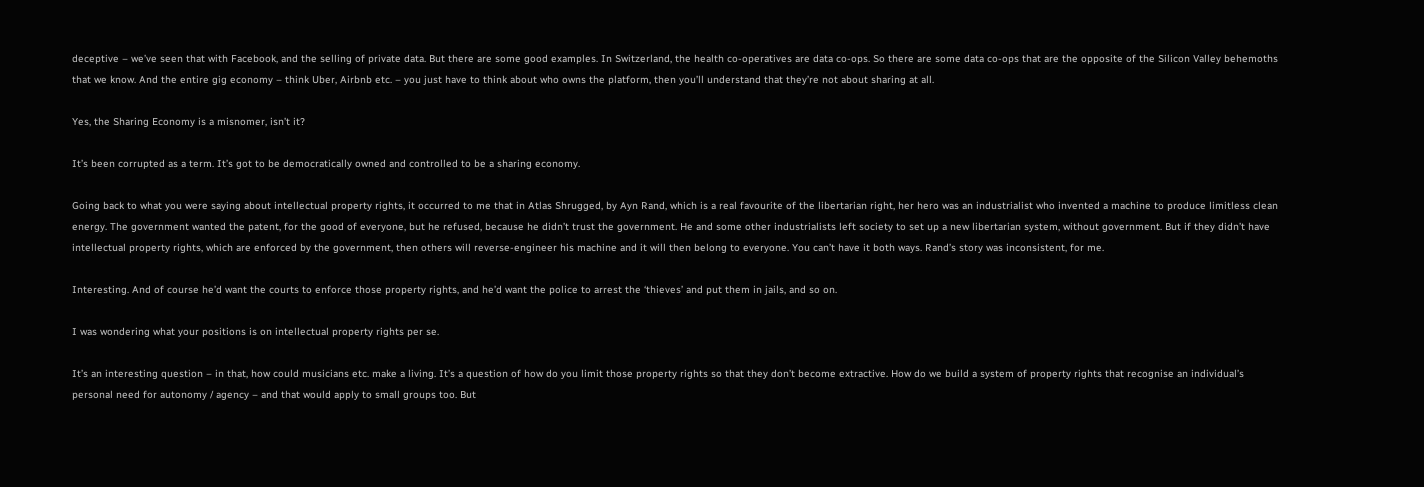deceptive – we’ve seen that with Facebook, and the selling of private data. But there are some good examples. In Switzerland, the health co-operatives are data co-ops. So there are some data co-ops that are the opposite of the Silicon Valley behemoths that we know. And the entire gig economy – think Uber, Airbnb etc. – you just have to think about who owns the platform, then you’ll understand that they’re not about sharing at all.

Yes, the Sharing Economy is a misnomer, isn’t it?

It’s been corrupted as a term. It’s got to be democratically owned and controlled to be a sharing economy.

Going back to what you were saying about intellectual property rights, it occurred to me that in Atlas Shrugged, by Ayn Rand, which is a real favourite of the libertarian right, her hero was an industrialist who invented a machine to produce limitless clean energy. The government wanted the patent, for the good of everyone, but he refused, because he didn’t trust the government. He and some other industrialists left society to set up a new libertarian system, without government. But if they didn’t have intellectual property rights, which are enforced by the government, then others will reverse-engineer his machine and it will then belong to everyone. You can’t have it both ways. Rand’s story was inconsistent, for me.

Interesting. And of course he’d want the courts to enforce those property rights, and he’d want the police to arrest the ‘thieves’ and put them in jails, and so on.

I was wondering what your positions is on intellectual property rights per se.

It’s an interesting question – in that, how could musicians etc. make a living. It’s a question of how do you limit those property rights so that they don’t become extractive. How do we build a system of property rights that recognise an individual’s personal need for autonomy / agency – and that would apply to small groups too. But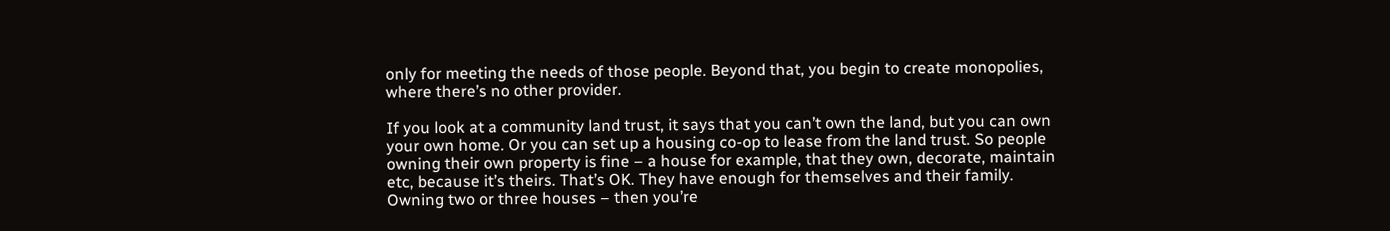only for meeting the needs of those people. Beyond that, you begin to create monopolies, where there’s no other provider.

If you look at a community land trust, it says that you can’t own the land, but you can own your own home. Or you can set up a housing co-op to lease from the land trust. So people owning their own property is fine – a house for example, that they own, decorate, maintain etc, because it’s theirs. That’s OK. They have enough for themselves and their family. Owning two or three houses – then you’re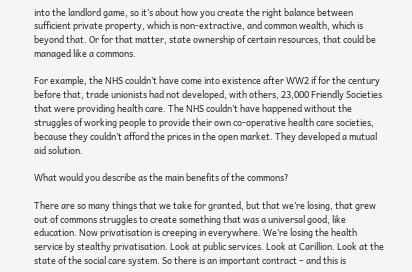into the landlord game, so it’s about how you create the right balance between sufficient private property, which is non-extractive, and common wealth, which is beyond that. Or for that matter, state ownership of certain resources, that could be managed like a commons.

For example, the NHS couldn’t have come into existence after WW2 if for the century before that, trade unionists had not developed, with others, 23,000 Friendly Societies that were providing health care. The NHS couldn’t have happened without the struggles of working people to provide their own co-operative health care societies, because they couldn’t afford the prices in the open market. They developed a mutual aid solution.

What would you describe as the main benefits of the commons?

There are so many things that we take for granted, but that we’re losing, that grew out of commons struggles to create something that was a universal good, like education. Now privatisation is creeping in everywhere. We’re losing the health service by stealthy privatisation. Look at public services. Look at Carillion. Look at the state of the social care system. So there is an important contract – and this is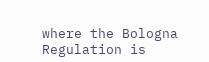where the Bologna Regulation is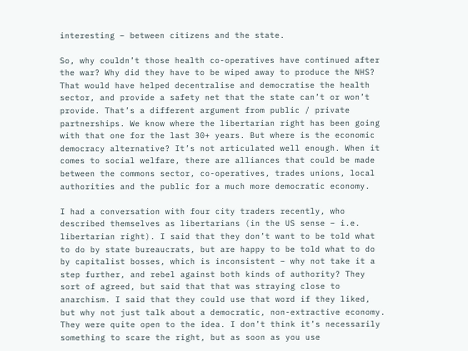interesting – between citizens and the state.

So, why couldn’t those health co-operatives have continued after the war? Why did they have to be wiped away to produce the NHS? That would have helped decentralise and democratise the health sector, and provide a safety net that the state can’t or won’t provide. That’s a different argument from public / private partnerships. We know where the libertarian right has been going with that one for the last 30+ years. But where is the economic democracy alternative? It’s not articulated well enough. When it comes to social welfare, there are alliances that could be made between the commons sector, co-operatives, trades unions, local authorities and the public for a much more democratic economy.

I had a conversation with four city traders recently, who described themselves as libertarians (in the US sense – i.e. libertarian right). I said that they don’t want to be told what to do by state bureaucrats, but are happy to be told what to do by capitalist bosses, which is inconsistent – why not take it a step further, and rebel against both kinds of authority? They sort of agreed, but said that that was straying close to anarchism. I said that they could use that word if they liked, but why not just talk about a democratic, non-extractive economy. They were quite open to the idea. I don’t think it’s necessarily something to scare the right, but as soon as you use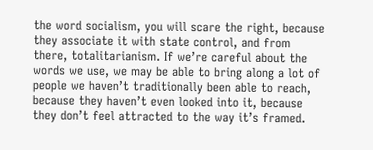the word socialism, you will scare the right, because they associate it with state control, and from there, totalitarianism. If we’re careful about the words we use, we may be able to bring along a lot of people we haven’t traditionally been able to reach, because they haven’t even looked into it, because they don’t feel attracted to the way it’s framed.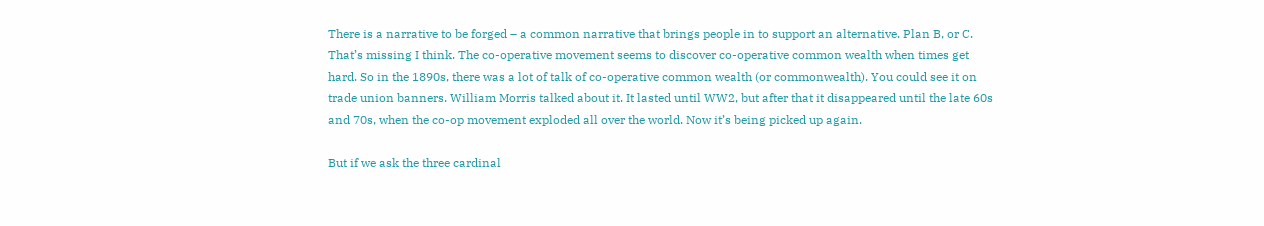There is a narrative to be forged – a common narrative that brings people in to support an alternative. Plan B, or C. That’s missing I think. The co-operative movement seems to discover co-operative common wealth when times get hard. So in the 1890s, there was a lot of talk of co-operative common wealth (or commonwealth). You could see it on trade union banners. William Morris talked about it. It lasted until WW2, but after that it disappeared until the late 60s and 70s, when the co-op movement exploded all over the world. Now it’s being picked up again.

But if we ask the three cardinal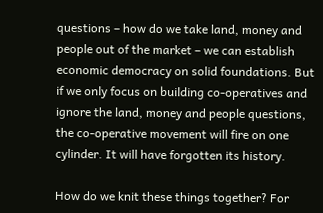questions – how do we take land, money and people out of the market – we can establish economic democracy on solid foundations. But if we only focus on building co-operatives and ignore the land, money and people questions, the co-operative movement will fire on one cylinder. It will have forgotten its history.

How do we knit these things together? For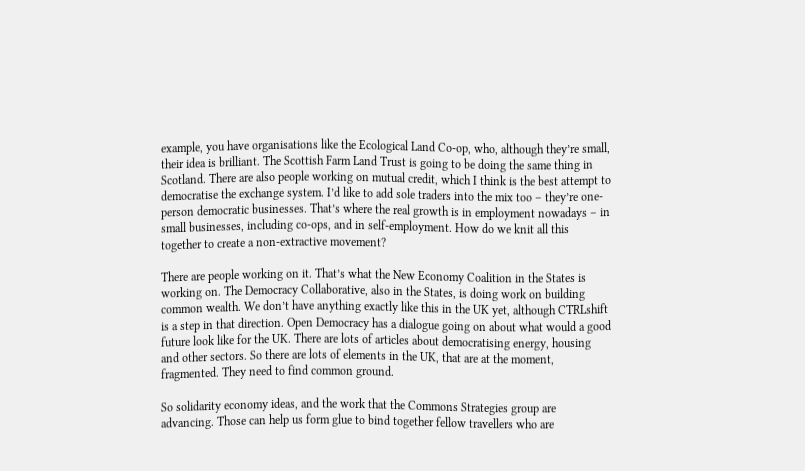example, you have organisations like the Ecological Land Co-op, who, although they’re small, their idea is brilliant. The Scottish Farm Land Trust is going to be doing the same thing in Scotland. There are also people working on mutual credit, which I think is the best attempt to democratise the exchange system. I’d like to add sole traders into the mix too – they’re one-person democratic businesses. That’s where the real growth is in employment nowadays – in small businesses, including co-ops, and in self-employment. How do we knit all this together to create a non-extractive movement?

There are people working on it. That’s what the New Economy Coalition in the States is working on. The Democracy Collaborative, also in the States, is doing work on building common wealth. We don’t have anything exactly like this in the UK yet, although CTRLshift is a step in that direction. Open Democracy has a dialogue going on about what would a good future look like for the UK. There are lots of articles about democratising energy, housing and other sectors. So there are lots of elements in the UK, that are at the moment, fragmented. They need to find common ground.

So solidarity economy ideas, and the work that the Commons Strategies group are advancing. Those can help us form glue to bind together fellow travellers who are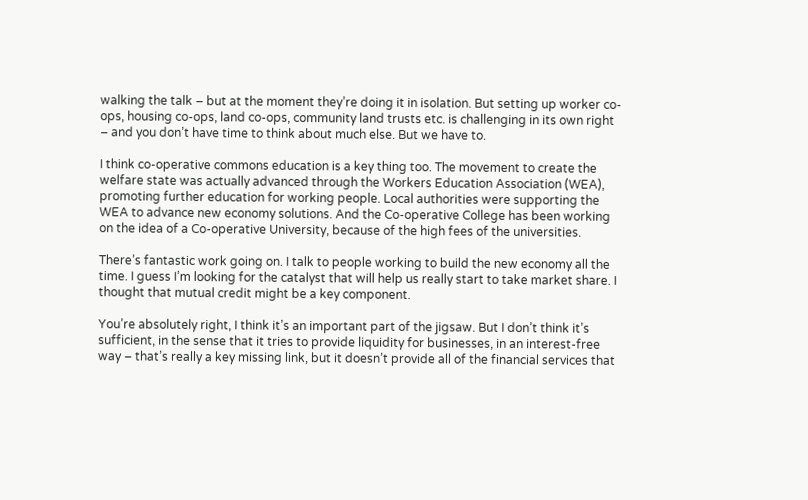walking the talk – but at the moment they’re doing it in isolation. But setting up worker co-ops, housing co-ops, land co-ops, community land trusts etc. is challenging in its own right – and you don’t have time to think about much else. But we have to.

I think co-operative commons education is a key thing too. The movement to create the welfare state was actually advanced through the Workers Education Association (WEA), promoting further education for working people. Local authorities were supporting the WEA to advance new economy solutions. And the Co-operative College has been working on the idea of a Co-operative University, because of the high fees of the universities.

There’s fantastic work going on. I talk to people working to build the new economy all the time. I guess I’m looking for the catalyst that will help us really start to take market share. I thought that mutual credit might be a key component.

You’re absolutely right, I think it’s an important part of the jigsaw. But I don’t think it’s sufficient, in the sense that it tries to provide liquidity for businesses, in an interest-free way – that’s really a key missing link, but it doesn’t provide all of the financial services that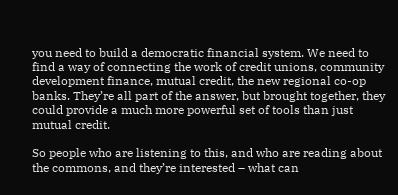you need to build a democratic financial system. We need to find a way of connecting the work of credit unions, community development finance, mutual credit, the new regional co-op banks. They’re all part of the answer, but brought together, they could provide a much more powerful set of tools than just mutual credit.

So people who are listening to this, and who are reading about the commons, and they’re interested – what can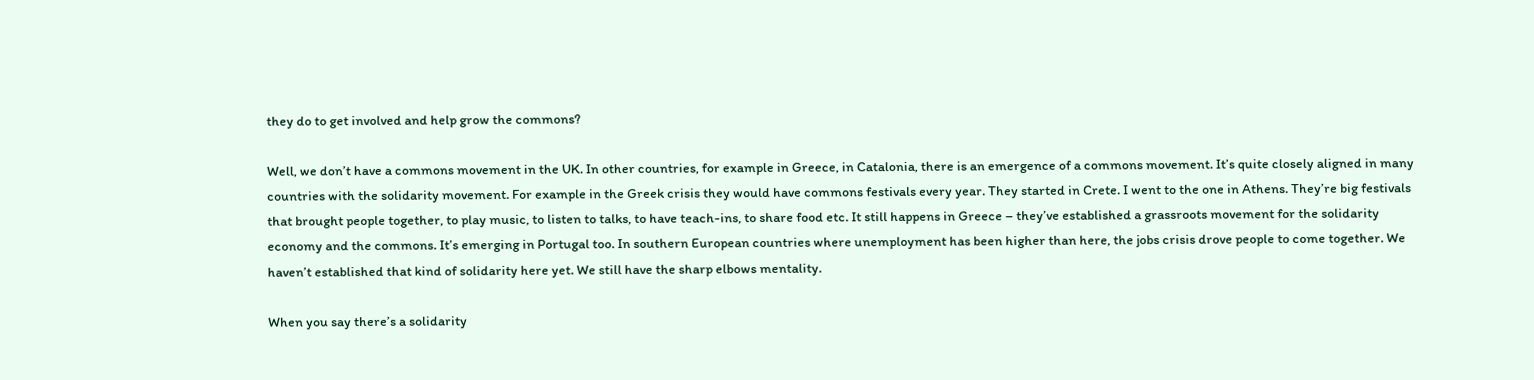they do to get involved and help grow the commons?

Well, we don’t have a commons movement in the UK. In other countries, for example in Greece, in Catalonia, there is an emergence of a commons movement. It’s quite closely aligned in many countries with the solidarity movement. For example in the Greek crisis they would have commons festivals every year. They started in Crete. I went to the one in Athens. They’re big festivals that brought people together, to play music, to listen to talks, to have teach-ins, to share food etc. It still happens in Greece – they’ve established a grassroots movement for the solidarity economy and the commons. It’s emerging in Portugal too. In southern European countries where unemployment has been higher than here, the jobs crisis drove people to come together. We haven’t established that kind of solidarity here yet. We still have the sharp elbows mentality.

When you say there’s a solidarity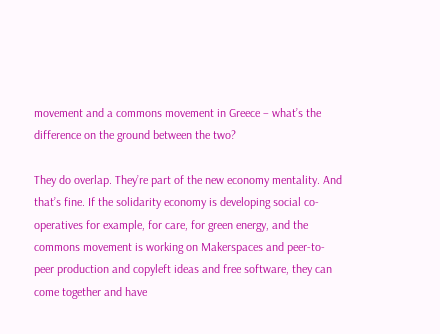movement and a commons movement in Greece – what’s the difference on the ground between the two?

They do overlap. They’re part of the new economy mentality. And that’s fine. If the solidarity economy is developing social co-operatives for example, for care, for green energy, and the commons movement is working on Makerspaces and peer-to-peer production and copyleft ideas and free software, they can come together and have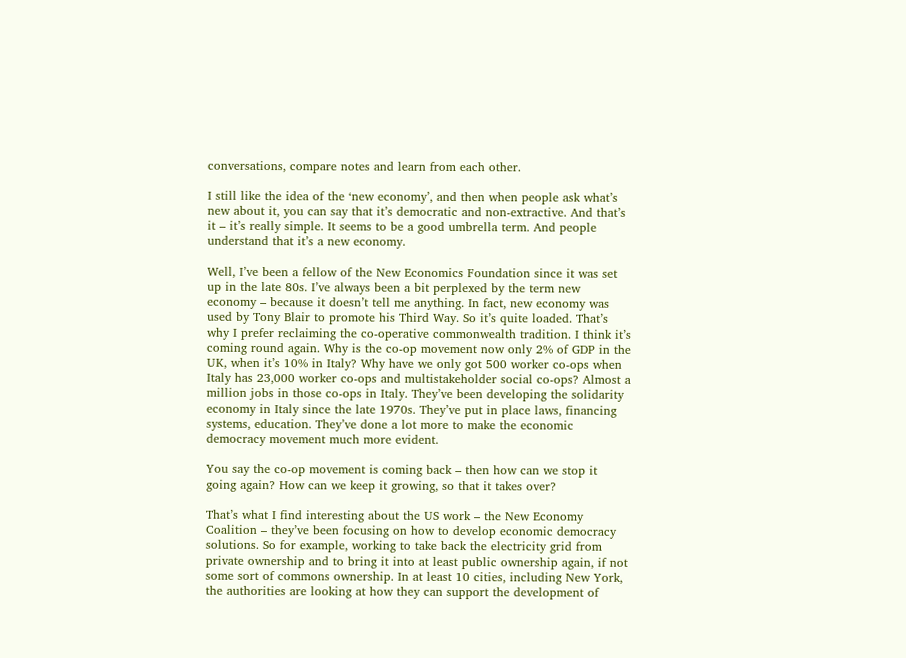conversations, compare notes and learn from each other.

I still like the idea of the ‘new economy’, and then when people ask what’s new about it, you can say that it’s democratic and non-extractive. And that’s it – it’s really simple. It seems to be a good umbrella term. And people understand that it’s a new economy.

Well, I’ve been a fellow of the New Economics Foundation since it was set up in the late 80s. I’ve always been a bit perplexed by the term new economy – because it doesn’t tell me anything. In fact, new economy was used by Tony Blair to promote his Third Way. So it’s quite loaded. That’s why I prefer reclaiming the co-operative commonwealth tradition. I think it’s coming round again. Why is the co-op movement now only 2% of GDP in the UK, when it’s 10% in Italy? Why have we only got 500 worker co-ops when Italy has 23,000 worker co-ops and multistakeholder social co-ops? Almost a million jobs in those co-ops in Italy. They’ve been developing the solidarity economy in Italy since the late 1970s. They’ve put in place laws, financing systems, education. They’ve done a lot more to make the economic democracy movement much more evident.

You say the co-op movement is coming back – then how can we stop it going again? How can we keep it growing, so that it takes over?

That’s what I find interesting about the US work – the New Economy Coalition – they’ve been focusing on how to develop economic democracy solutions. So for example, working to take back the electricity grid from private ownership and to bring it into at least public ownership again, if not some sort of commons ownership. In at least 10 cities, including New York, the authorities are looking at how they can support the development of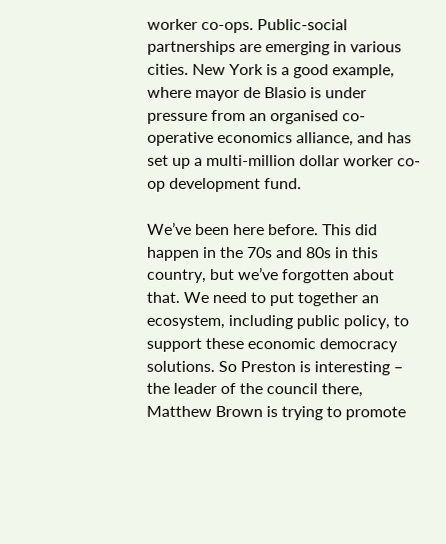worker co-ops. Public-social partnerships are emerging in various cities. New York is a good example, where mayor de Blasio is under pressure from an organised co-operative economics alliance, and has set up a multi-million dollar worker co-op development fund.

We’ve been here before. This did happen in the 70s and 80s in this country, but we’ve forgotten about that. We need to put together an ecosystem, including public policy, to support these economic democracy solutions. So Preston is interesting – the leader of the council there, Matthew Brown is trying to promote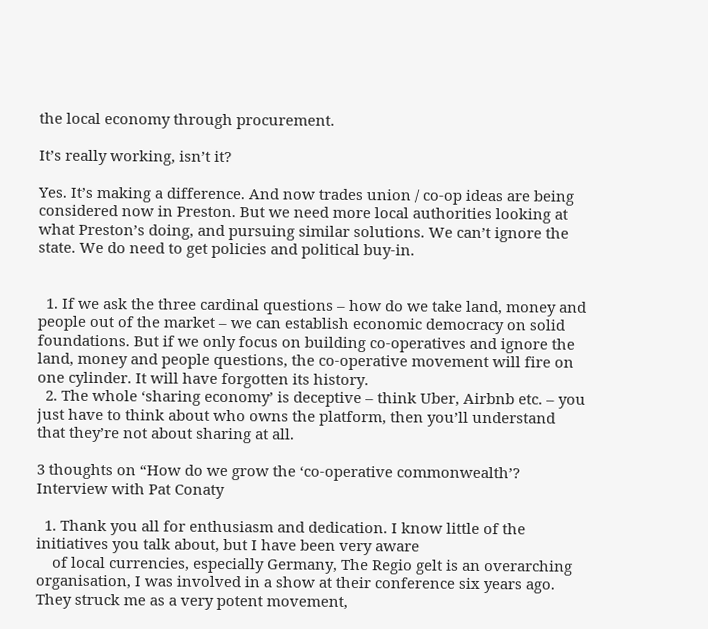the local economy through procurement.

It’s really working, isn’t it?

Yes. It’s making a difference. And now trades union / co-op ideas are being considered now in Preston. But we need more local authorities looking at what Preston’s doing, and pursuing similar solutions. We can’t ignore the state. We do need to get policies and political buy-in.


  1. If we ask the three cardinal questions – how do we take land, money and people out of the market – we can establish economic democracy on solid foundations. But if we only focus on building co-operatives and ignore the land, money and people questions, the co-operative movement will fire on one cylinder. It will have forgotten its history.
  2. The whole ‘sharing economy’ is deceptive – think Uber, Airbnb etc. – you just have to think about who owns the platform, then you’ll understand that they’re not about sharing at all.

3 thoughts on “How do we grow the ‘co-operative commonwealth’? Interview with Pat Conaty

  1. Thank you all for enthusiasm and dedication. I know little of the initiatives you talk about, but I have been very aware
    of local currencies, especially Germany, The Regio gelt is an overarching organisation, I was involved in a show at their conference six years ago. They struck me as a very potent movement,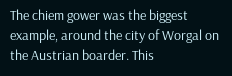The chiem gower was the biggest example, around the city of Worgal on the Austrian boarder. This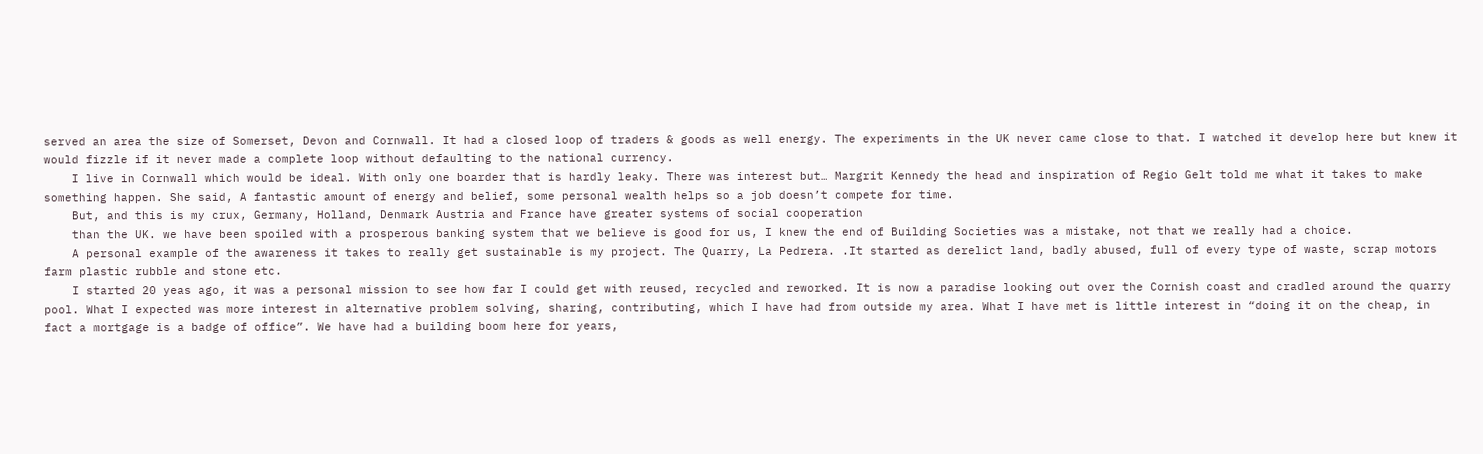served an area the size of Somerset, Devon and Cornwall. It had a closed loop of traders & goods as well energy. The experiments in the UK never came close to that. I watched it develop here but knew it would fizzle if it never made a complete loop without defaulting to the national currency.
    I live in Cornwall which would be ideal. With only one boarder that is hardly leaky. There was interest but… Margrit Kennedy the head and inspiration of Regio Gelt told me what it takes to make something happen. She said, A fantastic amount of energy and belief, some personal wealth helps so a job doesn’t compete for time.
    But, and this is my crux, Germany, Holland, Denmark Austria and France have greater systems of social cooperation
    than the UK. we have been spoiled with a prosperous banking system that we believe is good for us, I knew the end of Building Societies was a mistake, not that we really had a choice.
    A personal example of the awareness it takes to really get sustainable is my project. The Quarry, La Pedrera. .It started as derelict land, badly abused, full of every type of waste, scrap motors farm plastic rubble and stone etc.
    I started 20 yeas ago, it was a personal mission to see how far I could get with reused, recycled and reworked. It is now a paradise looking out over the Cornish coast and cradled around the quarry pool. What I expected was more interest in alternative problem solving, sharing, contributing, which I have had from outside my area. What I have met is little interest in “doing it on the cheap, in fact a mortgage is a badge of office”. We have had a building boom here for years,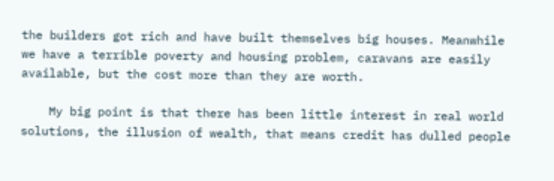the builders got rich and have built themselves big houses. Meanwhile we have a terrible poverty and housing problem, caravans are easily available, but the cost more than they are worth.

    My big point is that there has been little interest in real world solutions, the illusion of wealth, that means credit has dulled people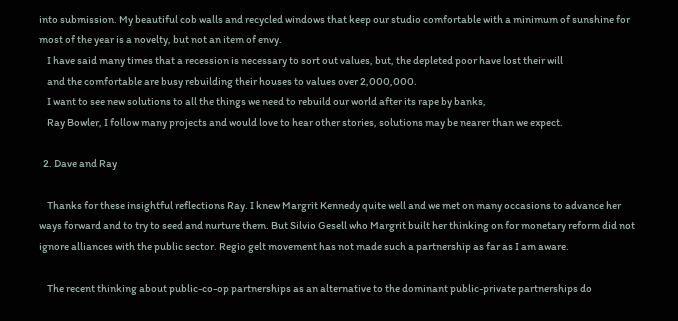into submission. My beautiful cob walls and recycled windows that keep our studio comfortable with a minimum of sunshine for most of the year is a novelty, but not an item of envy.
    I have said many times that a recession is necessary to sort out values, but, the depleted poor have lost their will
    and the comfortable are busy rebuilding their houses to values over 2,000,000.
    I want to see new solutions to all the things we need to rebuild our world after its rape by banks,
    Ray Bowler, I follow many projects and would love to hear other stories, solutions may be nearer than we expect.

  2. Dave and Ray

    Thanks for these insightful reflections Ray. I knew Margrit Kennedy quite well and we met on many occasions to advance her ways forward and to try to seed and nurture them. But Silvio Gesell who Margrit built her thinking on for monetary reform did not ignore alliances with the public sector. Regio gelt movement has not made such a partnership as far as I am aware.

    The recent thinking about public-co-op partnerships as an alternative to the dominant public-private partnerships do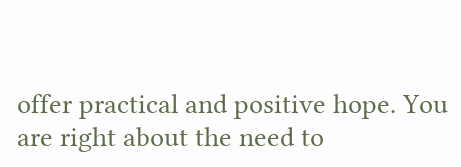offer practical and positive hope. You are right about the need to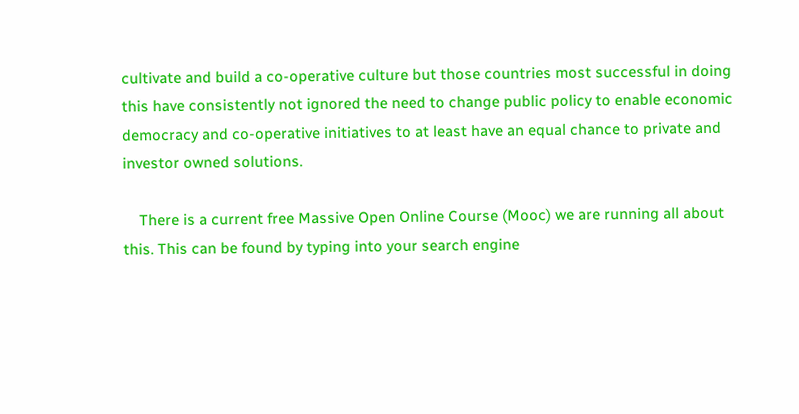cultivate and build a co-operative culture but those countries most successful in doing this have consistently not ignored the need to change public policy to enable economic democracy and co-operative initiatives to at least have an equal chance to private and investor owned solutions.

    There is a current free Massive Open Online Course (Mooc) we are running all about this. This can be found by typing into your search engine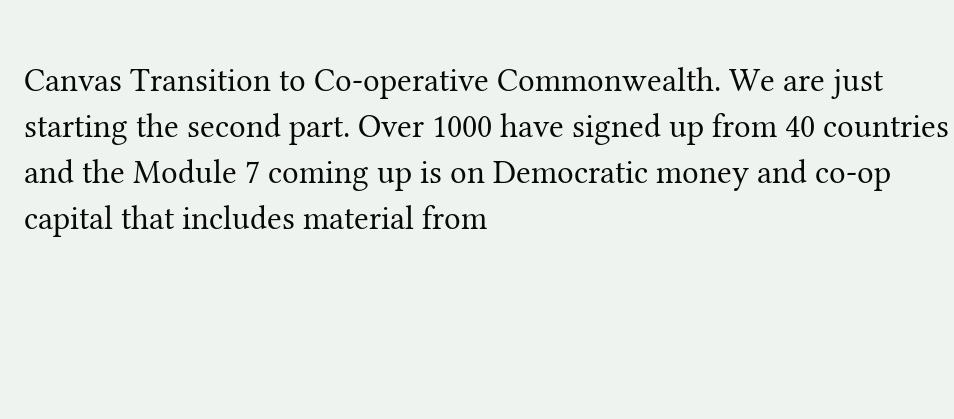Canvas Transition to Co-operative Commonwealth. We are just starting the second part. Over 1000 have signed up from 40 countries and the Module 7 coming up is on Democratic money and co-op capital that includes material from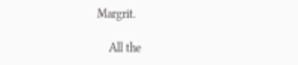Margrit.

    All the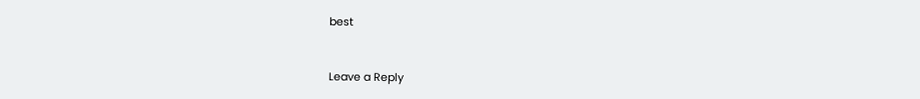best


Leave a Reply